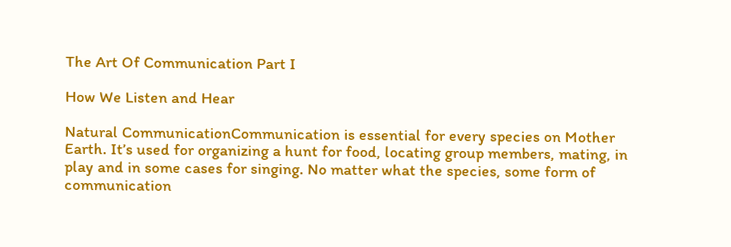The Art Of Communication Part I

How We Listen and Hear

Natural CommunicationCommunication is essential for every species on Mother Earth. It’s used for organizing a hunt for food, locating group members, mating, in play and in some cases for singing. No matter what the species, some form of communication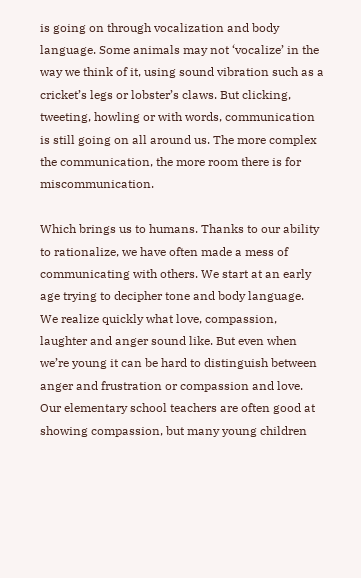is going on through vocalization and body language. Some animals may not ‘vocalize’ in the way we think of it, using sound vibration such as a cricket’s legs or lobster’s claws. But clicking, tweeting, howling or with words, communication is still going on all around us. The more complex the communication, the more room there is for miscommunication.

Which brings us to humans. Thanks to our ability to rationalize, we have often made a mess of communicating with others. We start at an early age trying to decipher tone and body language. We realize quickly what love, compassion, laughter and anger sound like. But even when we’re young it can be hard to distinguish between anger and frustration or compassion and love. Our elementary school teachers are often good at showing compassion, but many young children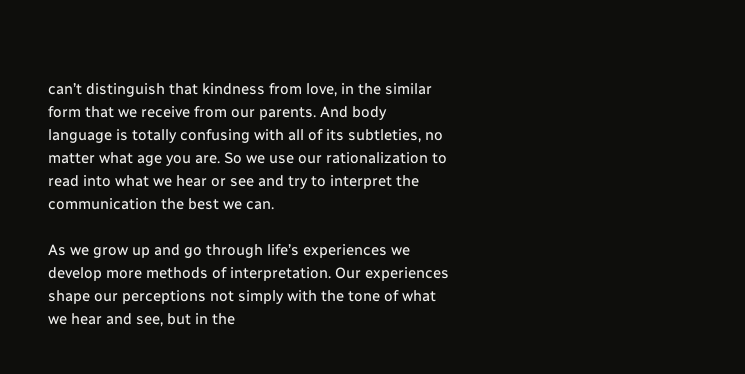can’t distinguish that kindness from love, in the similar form that we receive from our parents. And body language is totally confusing with all of its subtleties, no matter what age you are. So we use our rationalization to read into what we hear or see and try to interpret the communication the best we can.

As we grow up and go through life’s experiences we develop more methods of interpretation. Our experiences shape our perceptions not simply with the tone of what we hear and see, but in the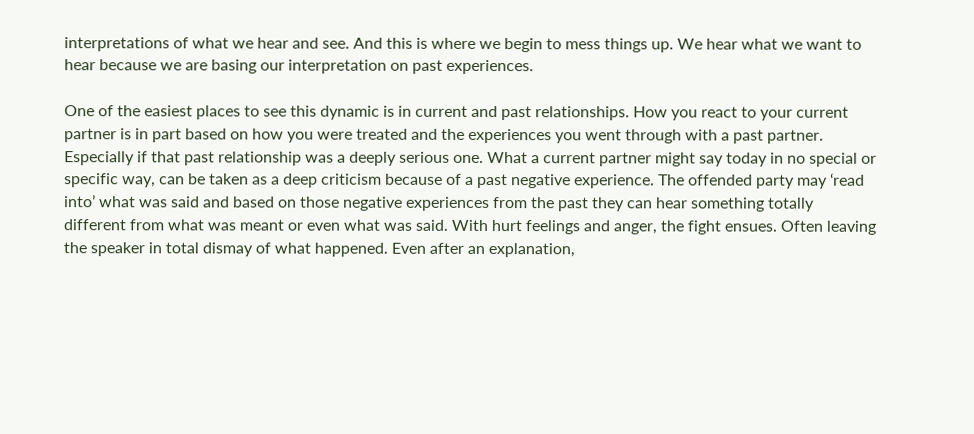interpretations of what we hear and see. And this is where we begin to mess things up. We hear what we want to hear because we are basing our interpretation on past experiences.

One of the easiest places to see this dynamic is in current and past relationships. How you react to your current partner is in part based on how you were treated and the experiences you went through with a past partner. Especially if that past relationship was a deeply serious one. What a current partner might say today in no special or specific way, can be taken as a deep criticism because of a past negative experience. The offended party may ‘read into’ what was said and based on those negative experiences from the past they can hear something totally different from what was meant or even what was said. With hurt feelings and anger, the fight ensues. Often leaving the speaker in total dismay of what happened. Even after an explanation,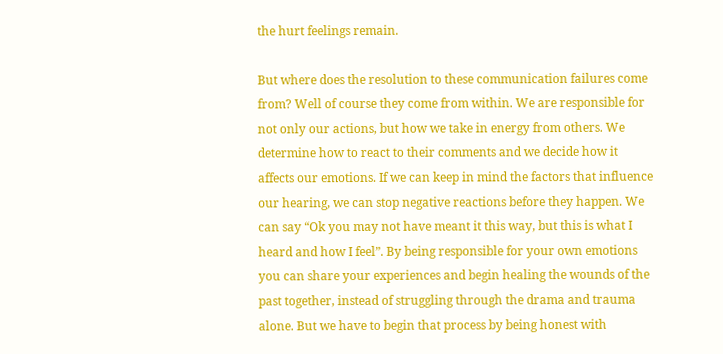the hurt feelings remain.

But where does the resolution to these communication failures come from? Well of course they come from within. We are responsible for not only our actions, but how we take in energy from others. We determine how to react to their comments and we decide how it affects our emotions. If we can keep in mind the factors that influence our hearing, we can stop negative reactions before they happen. We can say “Ok you may not have meant it this way, but this is what I heard and how I feel”. By being responsible for your own emotions you can share your experiences and begin healing the wounds of the past together, instead of struggling through the drama and trauma alone. But we have to begin that process by being honest with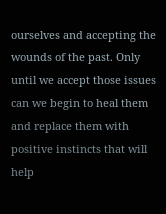ourselves and accepting the wounds of the past. Only until we accept those issues can we begin to heal them and replace them with positive instincts that will help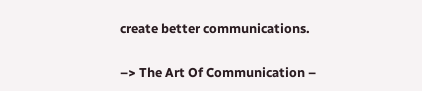create better communications.

–> The Art Of Communication –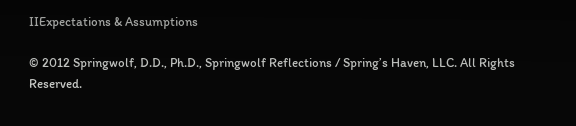IIExpectations & Assumptions

© 2012 Springwolf, D.D., Ph.D., Springwolf Reflections / Spring’s Haven, LLC. All Rights Reserved.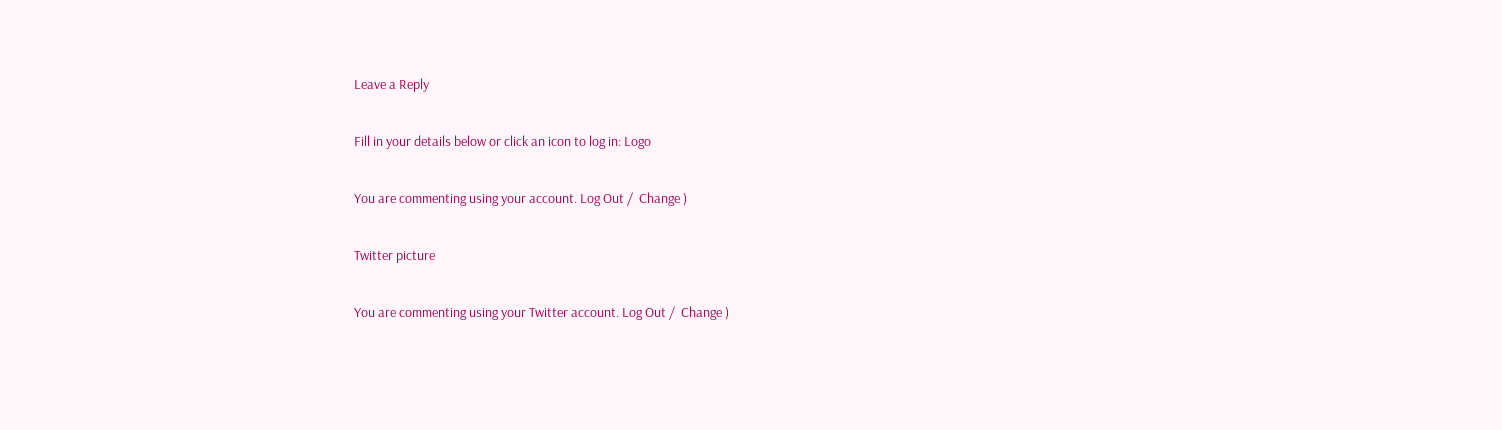Leave a Reply

Fill in your details below or click an icon to log in: Logo

You are commenting using your account. Log Out /  Change )

Twitter picture

You are commenting using your Twitter account. Log Out /  Change )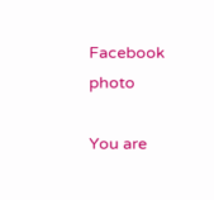Facebook photo

You are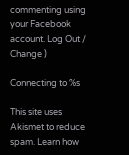commenting using your Facebook account. Log Out /  Change )

Connecting to %s

This site uses Akismet to reduce spam. Learn how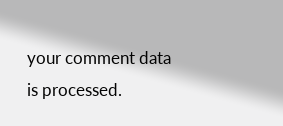your comment data is processed.